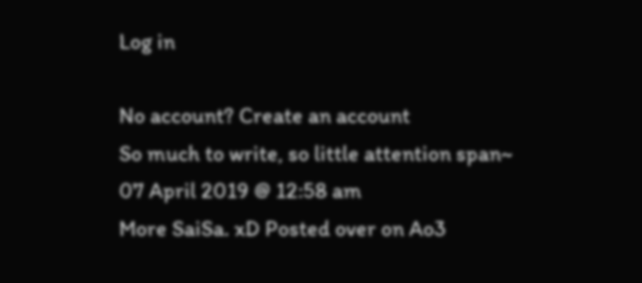Log in

No account? Create an account
So much to write, so little attention span~
07 April 2019 @ 12:58 am
More SaiSa. xD Posted over on Ao3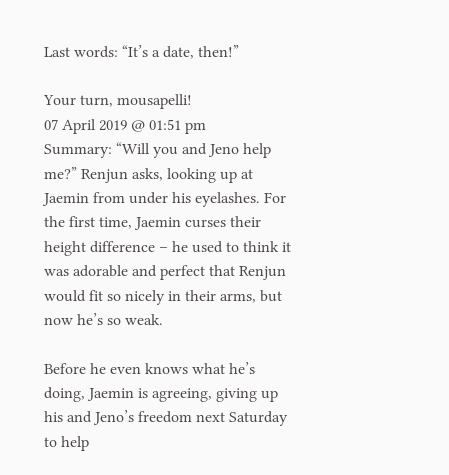Last words: “It’s a date, then!”

Your turn, mousapelli!
07 April 2019 @ 01:51 pm
Summary: “Will you and Jeno help me?” Renjun asks, looking up at Jaemin from under his eyelashes. For the first time, Jaemin curses their height difference – he used to think it was adorable and perfect that Renjun would fit so nicely in their arms, but now he’s so weak.

Before he even knows what he’s doing, Jaemin is agreeing, giving up his and Jeno’s freedom next Saturday to help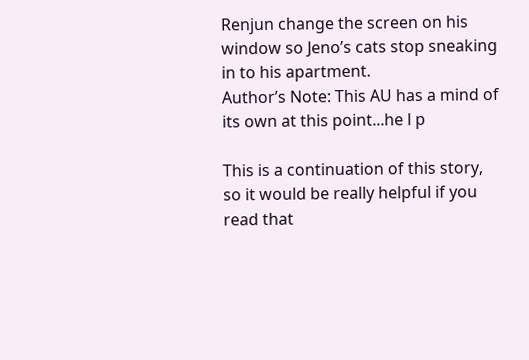Renjun change the screen on his window so Jeno’s cats stop sneaking in to his apartment.
Author’s Note: This AU has a mind of its own at this point...he l p

This is a continuation of this story, so it would be really helpful if you read that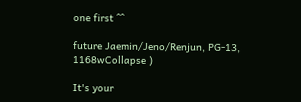one first ^^

future Jaemin/Jeno/Renjun, PG-13, 1168wCollapse )

It's your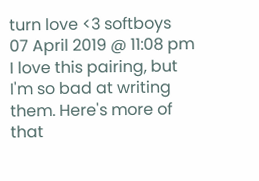turn love <3 softboys
07 April 2019 @ 11:08 pm
I love this pairing, but I'm so bad at writing them. Here's more of that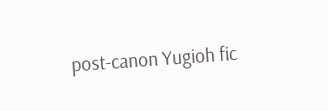post-canon Yugioh fic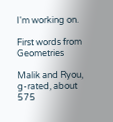I'm working on.

First words from Geometries

Malik and Ryou, g-rated, about 575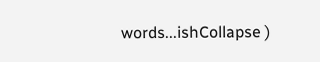words...ishCollapse )